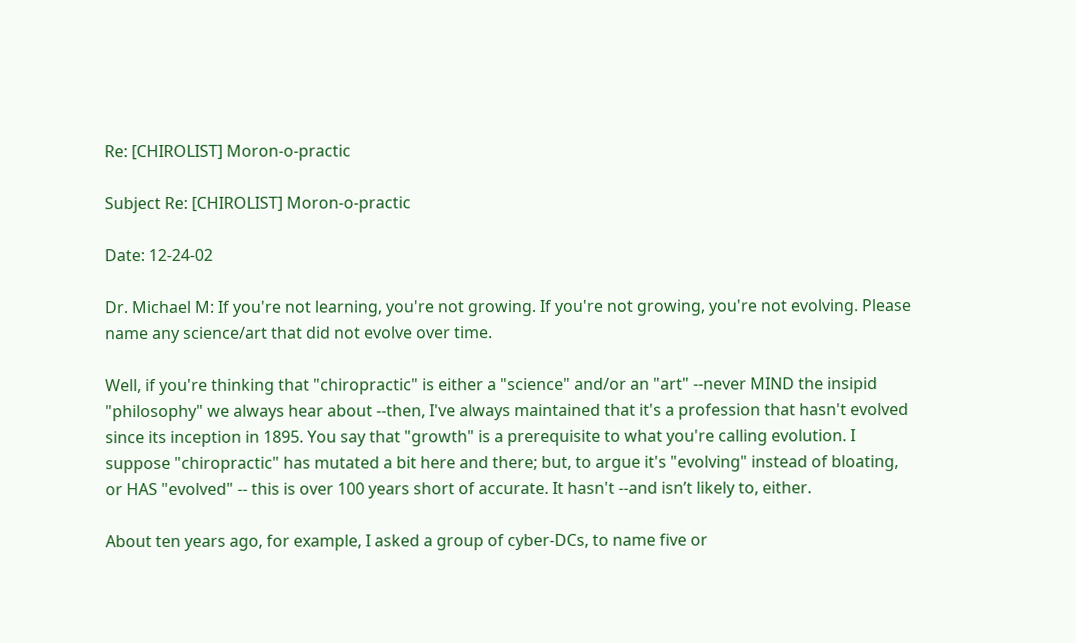Re: [CHIROLIST] Moron-o-practic

Subject Re: [CHIROLIST] Moron-o-practic

Date: 12-24-02

Dr. Michael M: If you're not learning, you're not growing. If you're not growing, you're not evolving. Please name any science/art that did not evolve over time.

Well, if you're thinking that "chiropractic" is either a "science" and/or an "art" --never MIND the insipid "philosophy" we always hear about --then, I've always maintained that it's a profession that hasn't evolved since its inception in 1895. You say that "growth" is a prerequisite to what you're calling evolution. I suppose "chiropractic" has mutated a bit here and there; but, to argue it's "evolving" instead of bloating, or HAS "evolved" -- this is over 100 years short of accurate. It hasn't --and isn’t likely to, either.

About ten years ago, for example, I asked a group of cyber-DCs, to name five or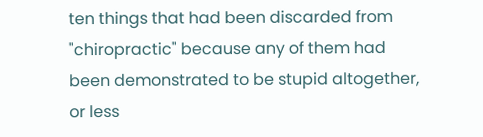ten things that had been discarded from "chiropractic" because any of them had been demonstrated to be stupid altogether, or less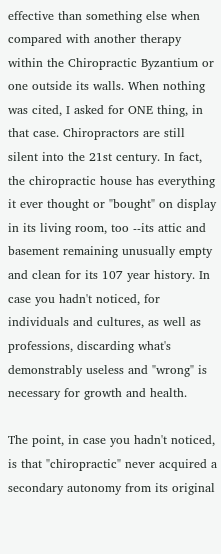effective than something else when compared with another therapy within the Chiropractic Byzantium or one outside its walls. When nothing was cited, I asked for ONE thing, in that case. Chiropractors are still silent into the 21st century. In fact, the chiropractic house has everything it ever thought or "bought" on display in its living room, too --its attic and basement remaining unusually empty and clean for its 107 year history. In case you hadn't noticed, for individuals and cultures, as well as professions, discarding what's demonstrably useless and "wrong" is necessary for growth and health.

The point, in case you hadn't noticed, is that "chiropractic" never acquired a secondary autonomy from its original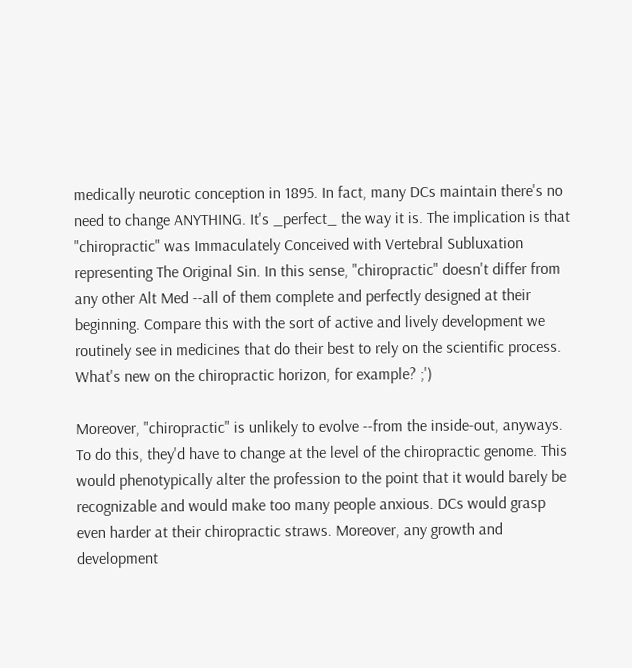medically neurotic conception in 1895. In fact, many DCs maintain there's no need to change ANYTHING. It's _perfect_ the way it is. The implication is that "chiropractic" was Immaculately Conceived with Vertebral Subluxation representing The Original Sin. In this sense, "chiropractic" doesn't differ from any other Alt Med --all of them complete and perfectly designed at their beginning. Compare this with the sort of active and lively development we routinely see in medicines that do their best to rely on the scientific process. What's new on the chiropractic horizon, for example? ;')

Moreover, "chiropractic" is unlikely to evolve --from the inside-out, anyways. To do this, they'd have to change at the level of the chiropractic genome. This would phenotypically alter the profession to the point that it would barely be recognizable and would make too many people anxious. DCs would grasp even harder at their chiropractic straws. Moreover, any growth and development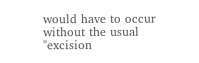would have to occur without the usual "excision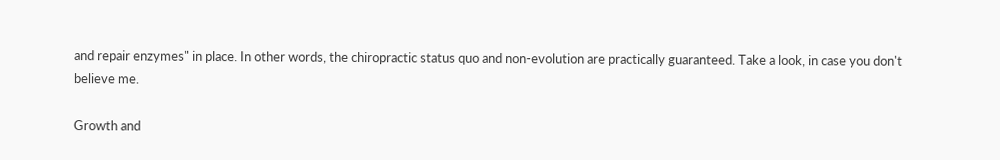and repair enzymes" in place. In other words, the chiropractic status quo and non-evolution are practically guaranteed. Take a look, in case you don't believe me.

Growth and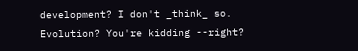development? I don't _think_ so. Evolution? You're kidding --right?